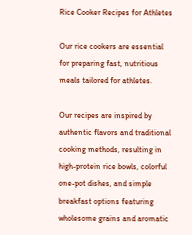Rice Cooker Recipes for Athletes

Our rice cookers are essential for preparing fast, nutritious meals tailored for athletes.

Our recipes are inspired by authentic flavors and traditional cooking methods, resulting in high-protein rice bowls, colorful one-pot dishes, and simple breakfast options featuring wholesome grains and aromatic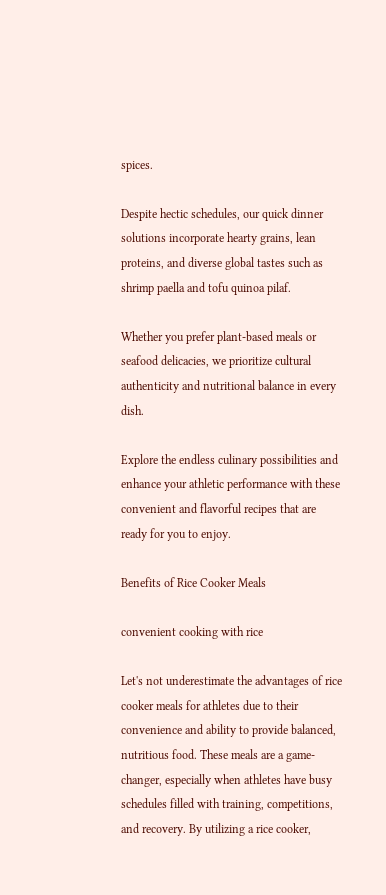spices.

Despite hectic schedules, our quick dinner solutions incorporate hearty grains, lean proteins, and diverse global tastes such as shrimp paella and tofu quinoa pilaf.

Whether you prefer plant-based meals or seafood delicacies, we prioritize cultural authenticity and nutritional balance in every dish.

Explore the endless culinary possibilities and enhance your athletic performance with these convenient and flavorful recipes that are ready for you to enjoy.

Benefits of Rice Cooker Meals

convenient cooking with rice

Let's not underestimate the advantages of rice cooker meals for athletes due to their convenience and ability to provide balanced, nutritious food. These meals are a game-changer, especially when athletes have busy schedules filled with training, competitions, and recovery. By utilizing a rice cooker,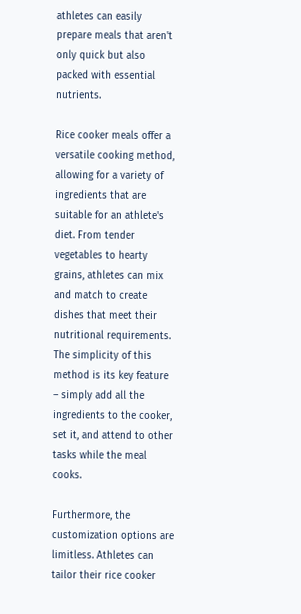athletes can easily prepare meals that aren't only quick but also packed with essential nutrients.

Rice cooker meals offer a versatile cooking method, allowing for a variety of ingredients that are suitable for an athlete's diet. From tender vegetables to hearty grains, athletes can mix and match to create dishes that meet their nutritional requirements. The simplicity of this method is its key feature – simply add all the ingredients to the cooker, set it, and attend to other tasks while the meal cooks.

Furthermore, the customization options are limitless. Athletes can tailor their rice cooker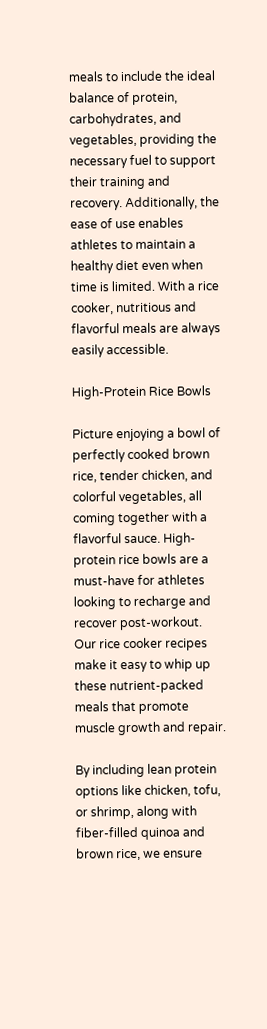meals to include the ideal balance of protein, carbohydrates, and vegetables, providing the necessary fuel to support their training and recovery. Additionally, the ease of use enables athletes to maintain a healthy diet even when time is limited. With a rice cooker, nutritious and flavorful meals are always easily accessible.

High-Protein Rice Bowls

Picture enjoying a bowl of perfectly cooked brown rice, tender chicken, and colorful vegetables, all coming together with a flavorful sauce. High-protein rice bowls are a must-have for athletes looking to recharge and recover post-workout. Our rice cooker recipes make it easy to whip up these nutrient-packed meals that promote muscle growth and repair.

By including lean protein options like chicken, tofu, or shrimp, along with fiber-filled quinoa and brown rice, we ensure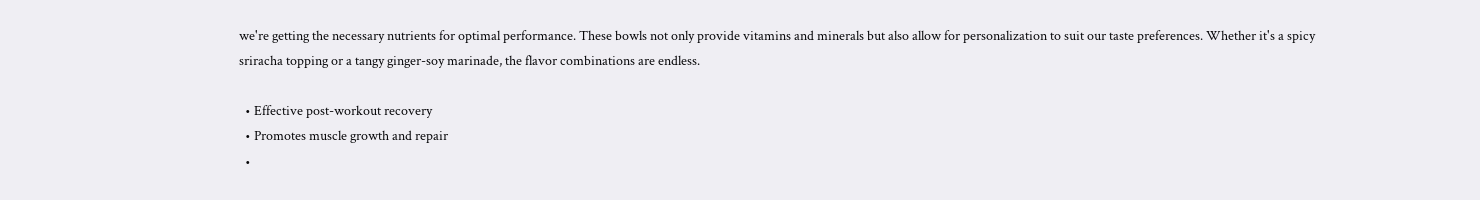we're getting the necessary nutrients for optimal performance. These bowls not only provide vitamins and minerals but also allow for personalization to suit our taste preferences. Whether it's a spicy sriracha topping or a tangy ginger-soy marinade, the flavor combinations are endless.

  • Effective post-workout recovery
  • Promotes muscle growth and repair
  •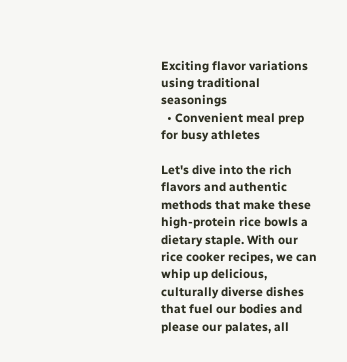Exciting flavor variations using traditional seasonings
  • Convenient meal prep for busy athletes

Let's dive into the rich flavors and authentic methods that make these high-protein rice bowls a dietary staple. With our rice cooker recipes, we can whip up delicious, culturally diverse dishes that fuel our bodies and please our palates, all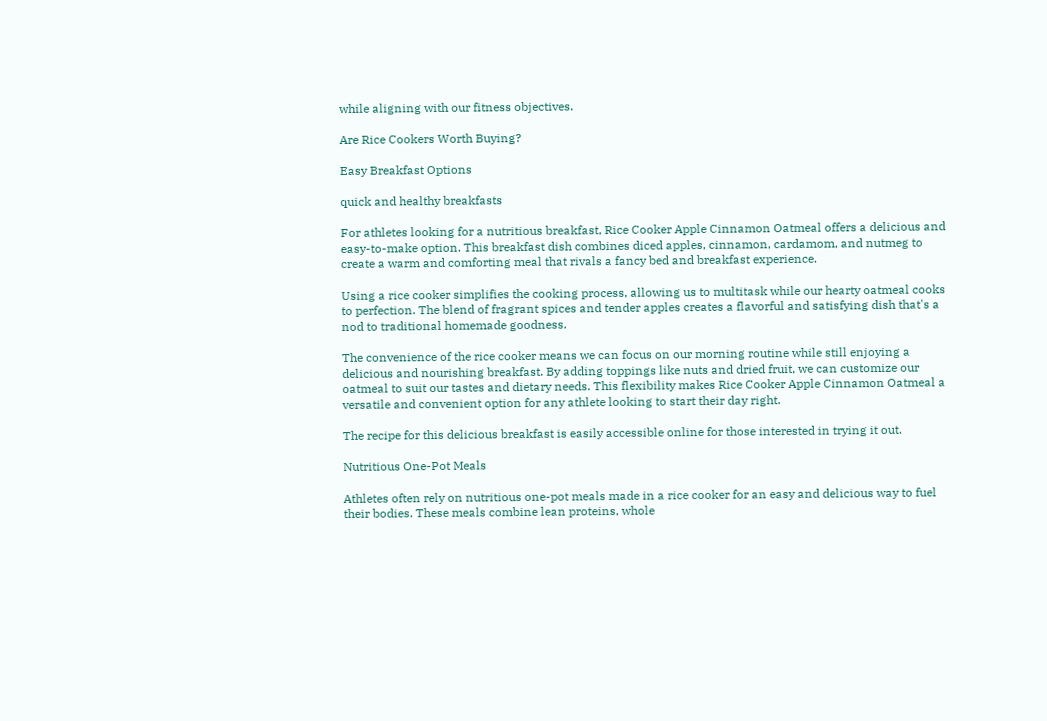while aligning with our fitness objectives.

Are Rice Cookers Worth Buying?

Easy Breakfast Options

quick and healthy breakfasts

For athletes looking for a nutritious breakfast, Rice Cooker Apple Cinnamon Oatmeal offers a delicious and easy-to-make option. This breakfast dish combines diced apples, cinnamon, cardamom, and nutmeg to create a warm and comforting meal that rivals a fancy bed and breakfast experience.

Using a rice cooker simplifies the cooking process, allowing us to multitask while our hearty oatmeal cooks to perfection. The blend of fragrant spices and tender apples creates a flavorful and satisfying dish that's a nod to traditional homemade goodness.

The convenience of the rice cooker means we can focus on our morning routine while still enjoying a delicious and nourishing breakfast. By adding toppings like nuts and dried fruit, we can customize our oatmeal to suit our tastes and dietary needs. This flexibility makes Rice Cooker Apple Cinnamon Oatmeal a versatile and convenient option for any athlete looking to start their day right.

The recipe for this delicious breakfast is easily accessible online for those interested in trying it out.

Nutritious One-Pot Meals

Athletes often rely on nutritious one-pot meals made in a rice cooker for an easy and delicious way to fuel their bodies. These meals combine lean proteins, whole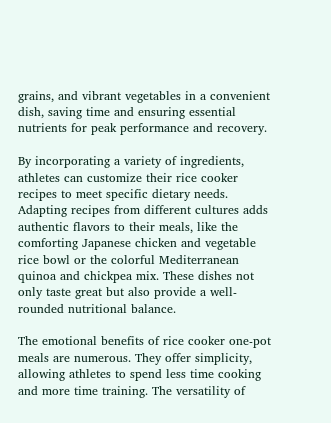grains, and vibrant vegetables in a convenient dish, saving time and ensuring essential nutrients for peak performance and recovery.

By incorporating a variety of ingredients, athletes can customize their rice cooker recipes to meet specific dietary needs. Adapting recipes from different cultures adds authentic flavors to their meals, like the comforting Japanese chicken and vegetable rice bowl or the colorful Mediterranean quinoa and chickpea mix. These dishes not only taste great but also provide a well-rounded nutritional balance.

The emotional benefits of rice cooker one-pot meals are numerous. They offer simplicity, allowing athletes to spend less time cooking and more time training. The versatility of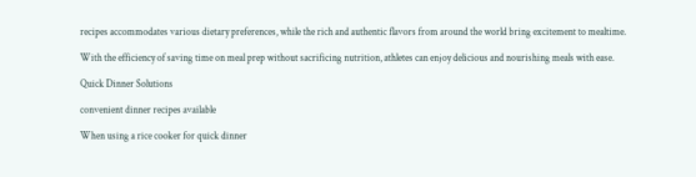recipes accommodates various dietary preferences, while the rich and authentic flavors from around the world bring excitement to mealtime.

With the efficiency of saving time on meal prep without sacrificing nutrition, athletes can enjoy delicious and nourishing meals with ease.

Quick Dinner Solutions

convenient dinner recipes available

When using a rice cooker for quick dinner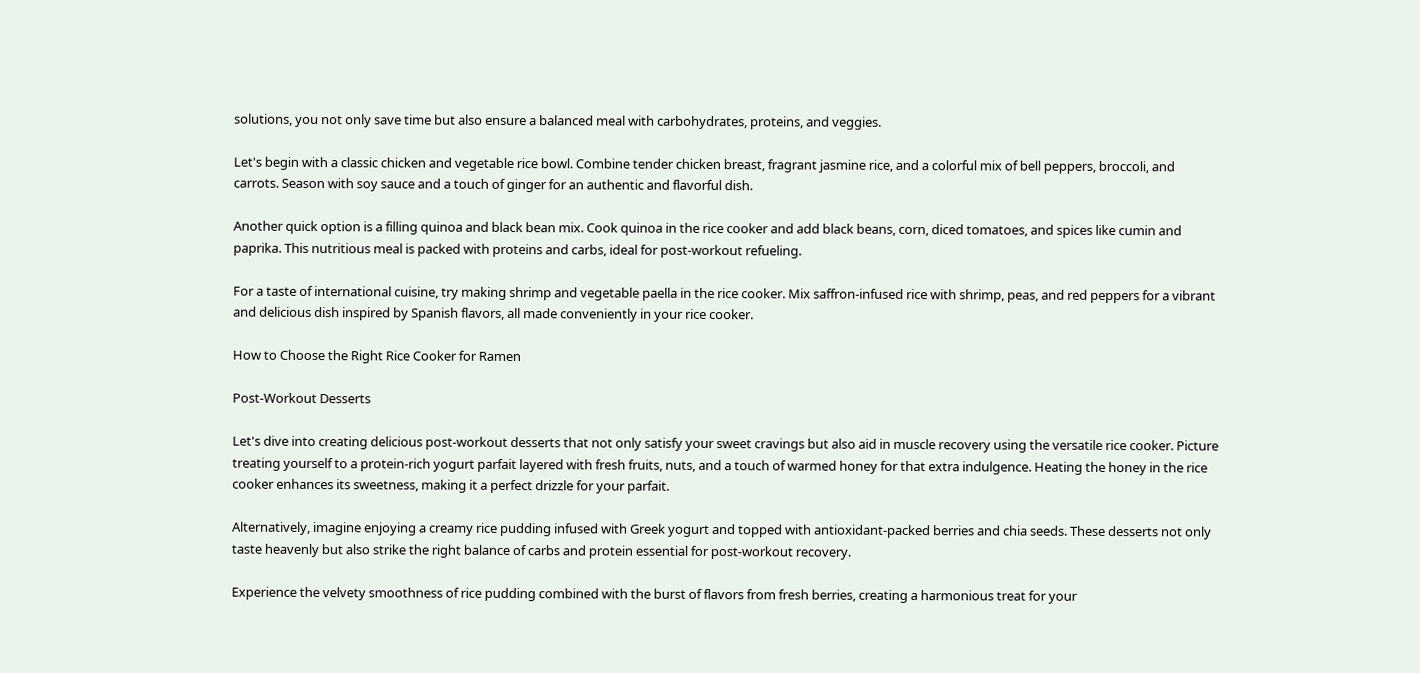solutions, you not only save time but also ensure a balanced meal with carbohydrates, proteins, and veggies.

Let's begin with a classic chicken and vegetable rice bowl. Combine tender chicken breast, fragrant jasmine rice, and a colorful mix of bell peppers, broccoli, and carrots. Season with soy sauce and a touch of ginger for an authentic and flavorful dish.

Another quick option is a filling quinoa and black bean mix. Cook quinoa in the rice cooker and add black beans, corn, diced tomatoes, and spices like cumin and paprika. This nutritious meal is packed with proteins and carbs, ideal for post-workout refueling.

For a taste of international cuisine, try making shrimp and vegetable paella in the rice cooker. Mix saffron-infused rice with shrimp, peas, and red peppers for a vibrant and delicious dish inspired by Spanish flavors, all made conveniently in your rice cooker.

How to Choose the Right Rice Cooker for Ramen

Post-Workout Desserts

Let's dive into creating delicious post-workout desserts that not only satisfy your sweet cravings but also aid in muscle recovery using the versatile rice cooker. Picture treating yourself to a protein-rich yogurt parfait layered with fresh fruits, nuts, and a touch of warmed honey for that extra indulgence. Heating the honey in the rice cooker enhances its sweetness, making it a perfect drizzle for your parfait.

Alternatively, imagine enjoying a creamy rice pudding infused with Greek yogurt and topped with antioxidant-packed berries and chia seeds. These desserts not only taste heavenly but also strike the right balance of carbs and protein essential for post-workout recovery.

Experience the velvety smoothness of rice pudding combined with the burst of flavors from fresh berries, creating a harmonious treat for your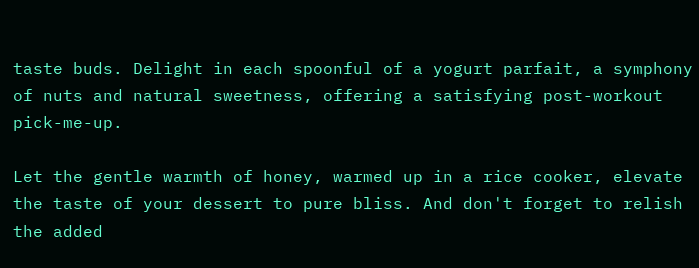taste buds. Delight in each spoonful of a yogurt parfait, a symphony of nuts and natural sweetness, offering a satisfying post-workout pick-me-up.

Let the gentle warmth of honey, warmed up in a rice cooker, elevate the taste of your dessert to pure bliss. And don't forget to relish the added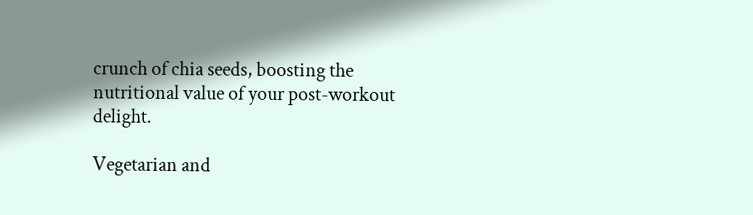crunch of chia seeds, boosting the nutritional value of your post-workout delight.

Vegetarian and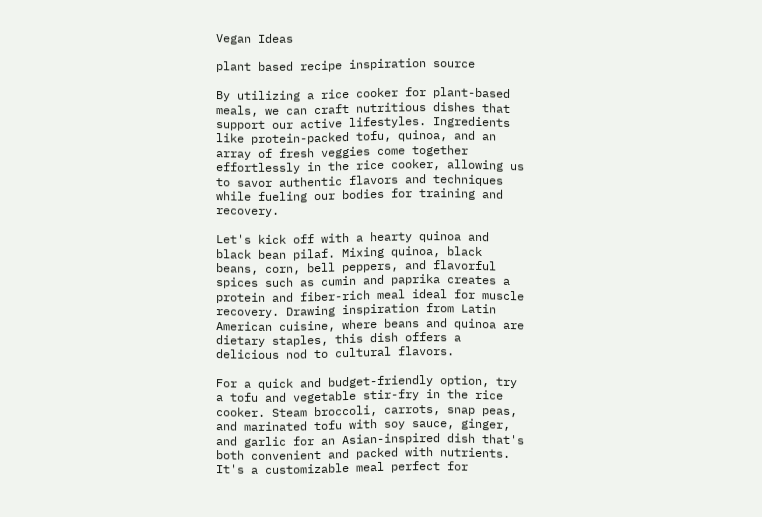Vegan Ideas

plant based recipe inspiration source

By utilizing a rice cooker for plant-based meals, we can craft nutritious dishes that support our active lifestyles. Ingredients like protein-packed tofu, quinoa, and an array of fresh veggies come together effortlessly in the rice cooker, allowing us to savor authentic flavors and techniques while fueling our bodies for training and recovery.

Let's kick off with a hearty quinoa and black bean pilaf. Mixing quinoa, black beans, corn, bell peppers, and flavorful spices such as cumin and paprika creates a protein and fiber-rich meal ideal for muscle recovery. Drawing inspiration from Latin American cuisine, where beans and quinoa are dietary staples, this dish offers a delicious nod to cultural flavors.

For a quick and budget-friendly option, try a tofu and vegetable stir-fry in the rice cooker. Steam broccoli, carrots, snap peas, and marinated tofu with soy sauce, ginger, and garlic for an Asian-inspired dish that's both convenient and packed with nutrients. It's a customizable meal perfect for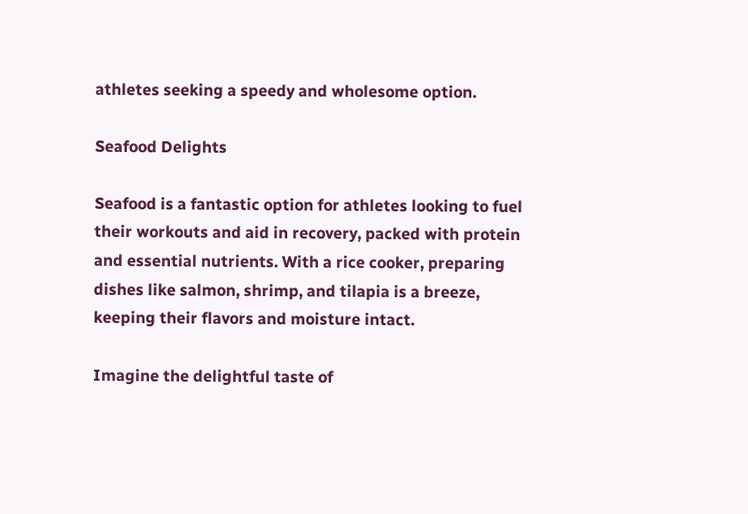athletes seeking a speedy and wholesome option.

Seafood Delights

Seafood is a fantastic option for athletes looking to fuel their workouts and aid in recovery, packed with protein and essential nutrients. With a rice cooker, preparing dishes like salmon, shrimp, and tilapia is a breeze, keeping their flavors and moisture intact.

Imagine the delightful taste of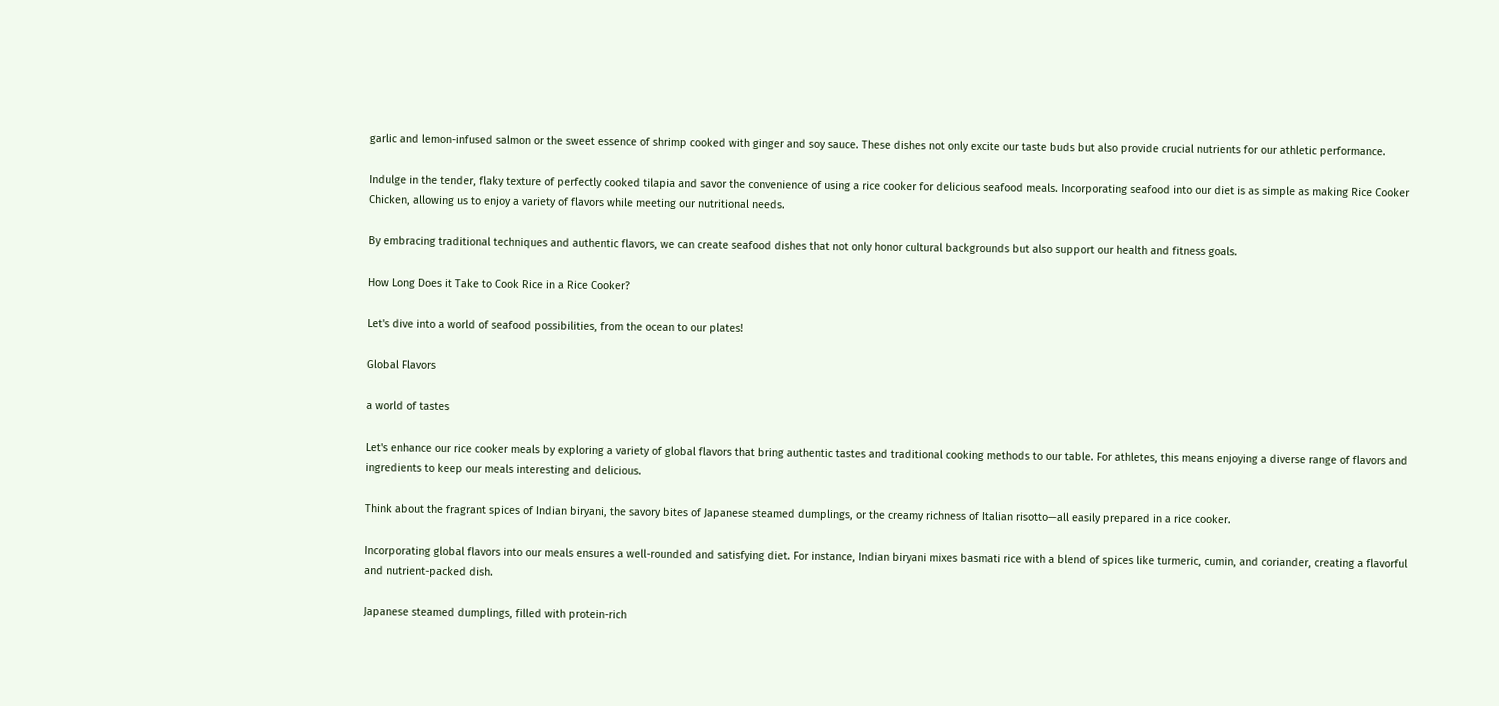garlic and lemon-infused salmon or the sweet essence of shrimp cooked with ginger and soy sauce. These dishes not only excite our taste buds but also provide crucial nutrients for our athletic performance.

Indulge in the tender, flaky texture of perfectly cooked tilapia and savor the convenience of using a rice cooker for delicious seafood meals. Incorporating seafood into our diet is as simple as making Rice Cooker Chicken, allowing us to enjoy a variety of flavors while meeting our nutritional needs.

By embracing traditional techniques and authentic flavors, we can create seafood dishes that not only honor cultural backgrounds but also support our health and fitness goals.

How Long Does it Take to Cook Rice in a Rice Cooker?

Let's dive into a world of seafood possibilities, from the ocean to our plates!

Global Flavors

a world of tastes

Let's enhance our rice cooker meals by exploring a variety of global flavors that bring authentic tastes and traditional cooking methods to our table. For athletes, this means enjoying a diverse range of flavors and ingredients to keep our meals interesting and delicious.

Think about the fragrant spices of Indian biryani, the savory bites of Japanese steamed dumplings, or the creamy richness of Italian risotto—all easily prepared in a rice cooker.

Incorporating global flavors into our meals ensures a well-rounded and satisfying diet. For instance, Indian biryani mixes basmati rice with a blend of spices like turmeric, cumin, and coriander, creating a flavorful and nutrient-packed dish.

Japanese steamed dumplings, filled with protein-rich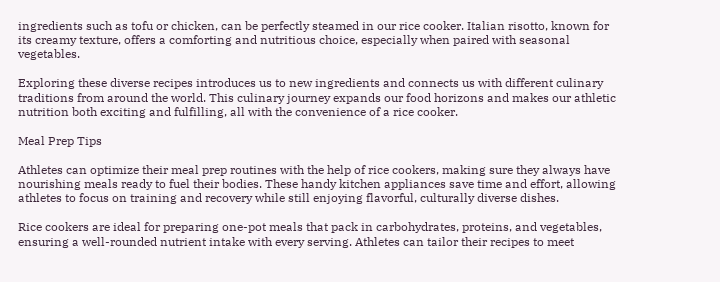ingredients such as tofu or chicken, can be perfectly steamed in our rice cooker. Italian risotto, known for its creamy texture, offers a comforting and nutritious choice, especially when paired with seasonal vegetables.

Exploring these diverse recipes introduces us to new ingredients and connects us with different culinary traditions from around the world. This culinary journey expands our food horizons and makes our athletic nutrition both exciting and fulfilling, all with the convenience of a rice cooker.

Meal Prep Tips

Athletes can optimize their meal prep routines with the help of rice cookers, making sure they always have nourishing meals ready to fuel their bodies. These handy kitchen appliances save time and effort, allowing athletes to focus on training and recovery while still enjoying flavorful, culturally diverse dishes.

Rice cookers are ideal for preparing one-pot meals that pack in carbohydrates, proteins, and vegetables, ensuring a well-rounded nutrient intake with every serving. Athletes can tailor their recipes to meet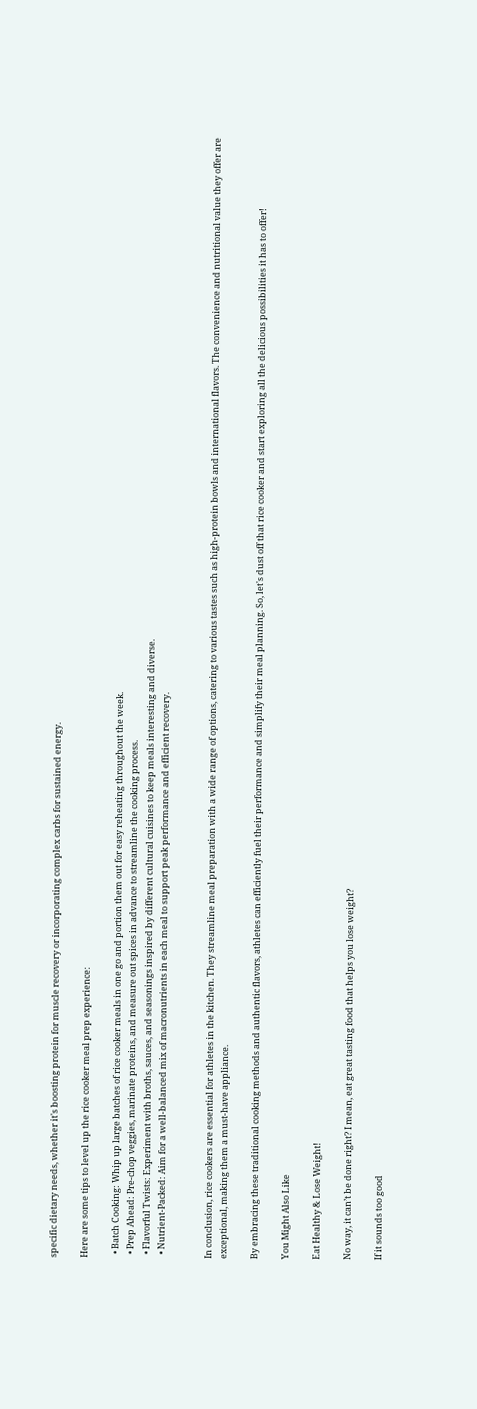specific dietary needs, whether it's boosting protein for muscle recovery or incorporating complex carbs for sustained energy.

Here are some tips to level up the rice cooker meal prep experience:

  • Batch Cooking: Whip up large batches of rice cooker meals in one go and portion them out for easy reheating throughout the week.
  • Prep Ahead: Pre-chop veggies, marinate proteins, and measure out spices in advance to streamline the cooking process.
  • Flavorful Twists: Experiment with broths, sauces, and seasonings inspired by different cultural cuisines to keep meals interesting and diverse.
  • Nutrient-Packed: Aim for a well-balanced mix of macronutrients in each meal to support peak performance and efficient recovery.


In conclusion, rice cookers are essential for athletes in the kitchen. They streamline meal preparation with a wide range of options, catering to various tastes such as high-protein bowls and international flavors. The convenience and nutritional value they offer are exceptional, making them a must-have appliance.

By embracing these traditional cooking methods and authentic flavors, athletes can efficiently fuel their performance and simplify their meal planning. So, let's dust off that rice cooker and start exploring all the delicious possibilities it has to offer!

You Might Also Like

Eat Healthy & Lose Weight!

No way, it can’t be done right? I mean, eat great tasting food that helps you lose weight?

If it sounds too good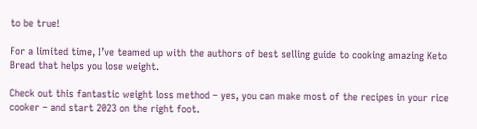to be true!

For a limited time, I’ve teamed up with the authors of best selling guide to cooking amazing Keto Bread that helps you lose weight.

Check out this fantastic weight loss method – yes, you can make most of the recipes in your rice cooker – and start 2023 on the right foot.